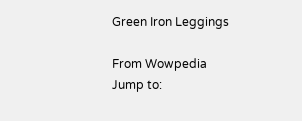Green Iron Leggings

From Wowpedia
Jump to: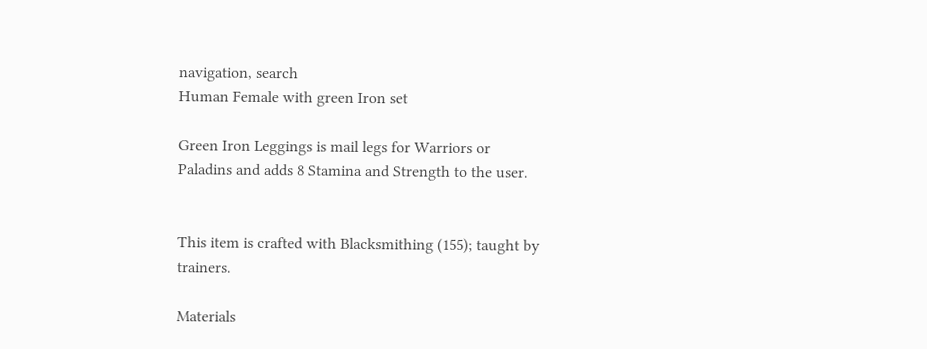navigation, search
Human Female with green Iron set

Green Iron Leggings is mail legs for Warriors or Paladins and adds 8 Stamina and Strength to the user.


This item is crafted with Blacksmithing (155); taught by trainers.

Materials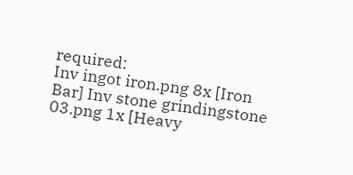required:
Inv ingot iron.png 8x [Iron Bar] Inv stone grindingstone 03.png 1x [Heavy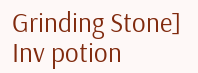Grinding Stone]
Inv potion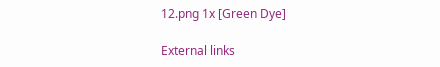12.png 1x [Green Dye]

External links